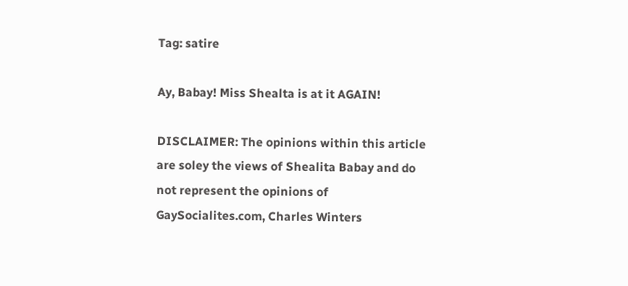Tag: satire

Ay, Babay! Miss Shealta is at it AGAIN!

DISCLAIMER: The opinions within this article are soley the views of Shealita Babay and do not represent the opinions of GaySocialites.com, Charles Winters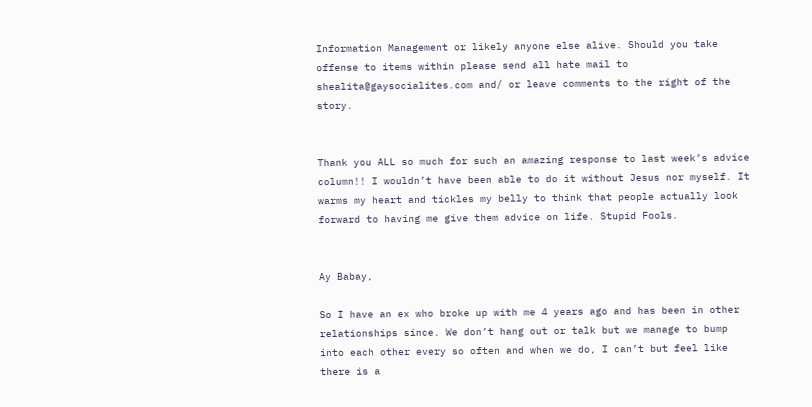Information Management or likely anyone else alive. Should you take offense to items within please send all hate mail to shealita@gaysocialites.com and/ or leave comments to the right of the story.


Thank you ALL so much for such an amazing response to last week’s advice column!! I wouldn’t have been able to do it without Jesus nor myself. It warms my heart and tickles my belly to think that people actually look forward to having me give them advice on life. Stupid Fools.


Ay Babay,

So I have an ex who broke up with me 4 years ago and has been in other relationships since. We don’t hang out or talk but we manage to bump into each other every so often and when we do, I can’t but feel like there is a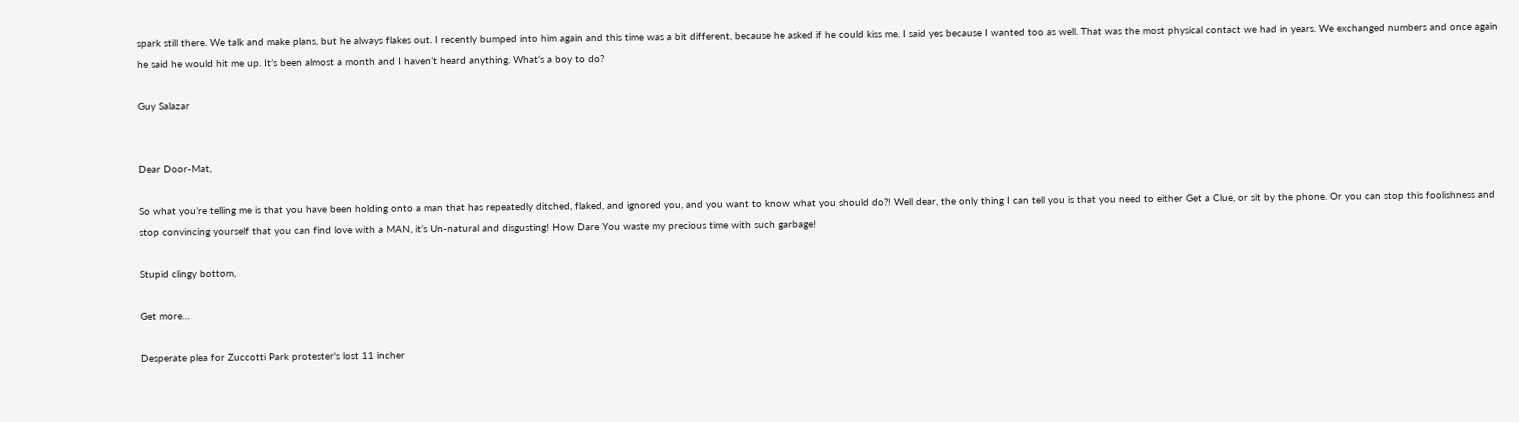spark still there. We talk and make plans, but he always flakes out. I recently bumped into him again and this time was a bit different, because he asked if he could kiss me. I said yes because I wanted too as well. That was the most physical contact we had in years. We exchanged numbers and once again he said he would hit me up. It’s been almost a month and I haven’t heard anything. What’s a boy to do?

Guy Salazar


Dear Door-Mat,

So what you’re telling me is that you have been holding onto a man that has repeatedly ditched, flaked, and ignored you, and you want to know what you should do?! Well dear, the only thing I can tell you is that you need to either Get a Clue, or sit by the phone. Or you can stop this foolishness and stop convincing yourself that you can find love with a MAN, it’s Un-natural and disgusting! How Dare You waste my precious time with such garbage!

Stupid clingy bottom,

Get more…

Desperate plea for Zuccotti Park protester's lost 11 incher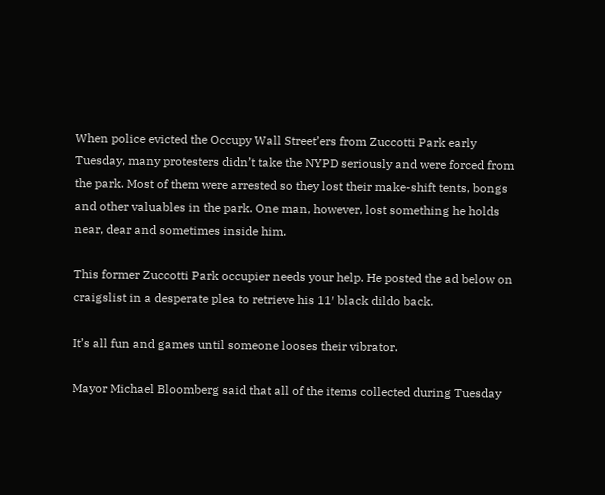When police evicted the Occupy Wall Street’ers from Zuccotti Park early Tuesday, many protesters didn’t take the NYPD seriously and were forced from the park. Most of them were arrested so they lost their make-shift tents, bongs and other valuables in the park. One man, however, lost something he holds near, dear and sometimes inside him.

This former Zuccotti Park occupier needs your help. He posted the ad below on craigslist in a desperate plea to retrieve his 11′ black dildo back.

It’s all fun and games until someone looses their vibrator.

Mayor Michael Bloomberg said that all of the items collected during Tuesday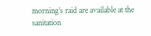morning’s raid are available at the sanitation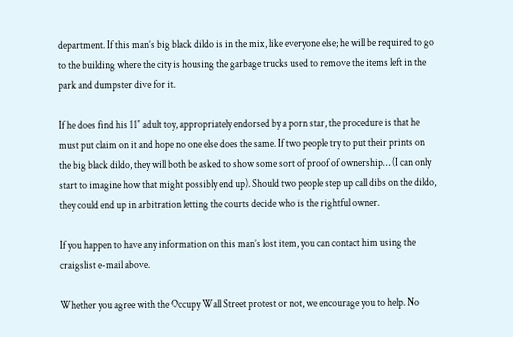department. If this man’s big black dildo is in the mix, like everyone else; he will be required to go to the building where the city is housing the garbage trucks used to remove the items left in the park and dumpster dive for it.

If he does find his 11″ adult toy, appropriately endorsed by a porn star, the procedure is that he must put claim on it and hope no one else does the same. If two people try to put their prints on the big black dildo, they will both be asked to show some sort of proof of ownership… (I can only start to imagine how that might possibly end up). Should two people step up call dibs on the dildo, they could end up in arbitration letting the courts decide who is the rightful owner.

If you happen to have any information on this man’s lost item, you can contact him using the craigslist e-mail above.

Whether you agree with the Occupy Wall Street protest or not, we encourage you to help. No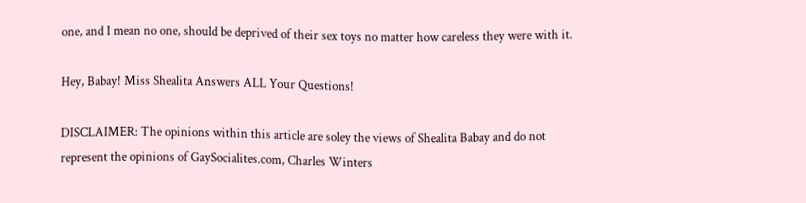one, and I mean no one, should be deprived of their sex toys no matter how careless they were with it.

Hey, Babay! Miss Shealita Answers ALL Your Questions!

DISCLAIMER: The opinions within this article are soley the views of Shealita Babay and do not represent the opinions of GaySocialites.com, Charles Winters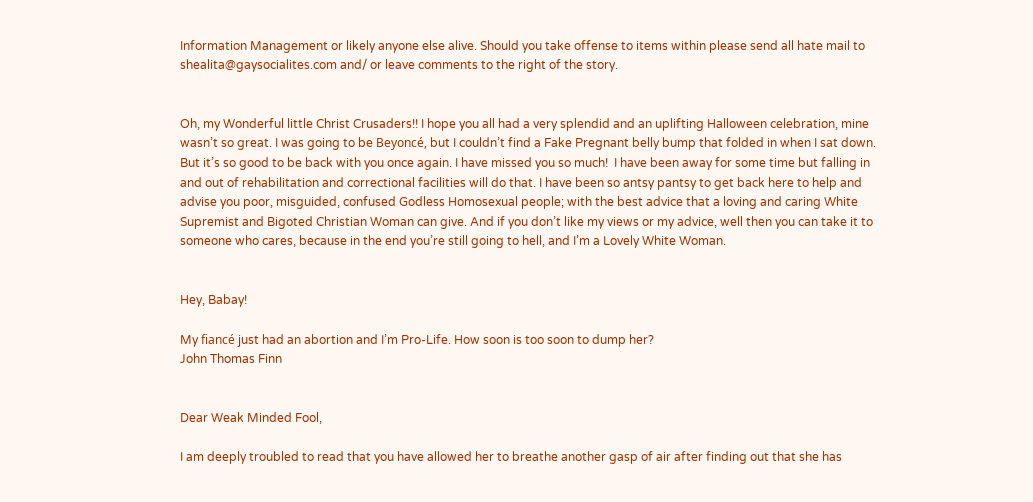Information Management or likely anyone else alive. Should you take offense to items within please send all hate mail to shealita@gaysocialites.com and/ or leave comments to the right of the story.


Oh, my Wonderful little Christ Crusaders!! I hope you all had a very splendid and an uplifting Halloween celebration, mine wasn’t so great. I was going to be Beyoncé, but I couldn’t find a Fake Pregnant belly bump that folded in when I sat down. But it’s so good to be back with you once again. I have missed you so much!  I have been away for some time but falling in and out of rehabilitation and correctional facilities will do that. I have been so antsy pantsy to get back here to help and advise you poor, misguided, confused Godless Homosexual people; with the best advice that a loving and caring White Supremist and Bigoted Christian Woman can give. And if you don’t like my views or my advice, well then you can take it to someone who cares, because in the end you’re still going to hell, and I’m a Lovely White Woman.


Hey, Babay!

My fiancé just had an abortion and I’m Pro-Life. How soon is too soon to dump her?
John Thomas Finn


Dear Weak Minded Fool,

I am deeply troubled to read that you have allowed her to breathe another gasp of air after finding out that she has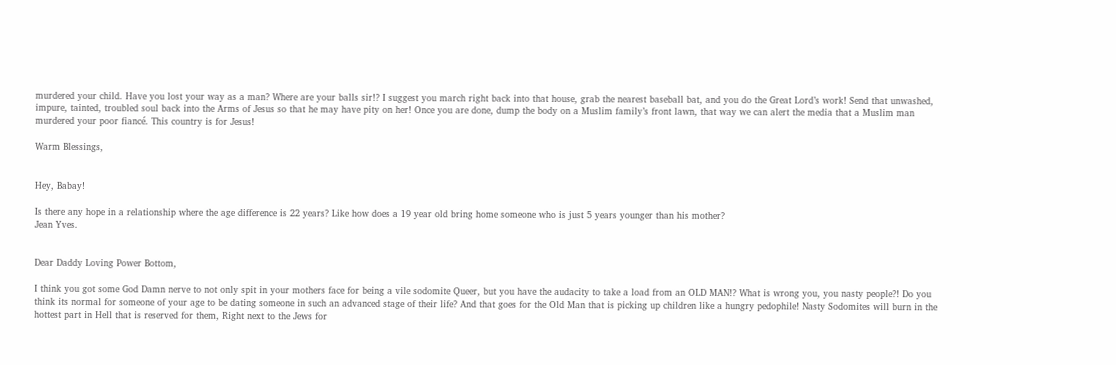murdered your child. Have you lost your way as a man? Where are your balls sir!? I suggest you march right back into that house, grab the nearest baseball bat, and you do the Great Lord’s work! Send that unwashed, impure, tainted, troubled soul back into the Arms of Jesus so that he may have pity on her! Once you are done, dump the body on a Muslim family’s front lawn, that way we can alert the media that a Muslim man murdered your poor fiancé. This country is for Jesus!

Warm Blessings,


Hey, Babay!

Is there any hope in a relationship where the age difference is 22 years? Like how does a 19 year old bring home someone who is just 5 years younger than his mother?
Jean Yves.


Dear Daddy Loving Power Bottom,

I think you got some God Damn nerve to not only spit in your mothers face for being a vile sodomite Queer, but you have the audacity to take a load from an OLD MAN!? What is wrong you, you nasty people?! Do you think its normal for someone of your age to be dating someone in such an advanced stage of their life? And that goes for the Old Man that is picking up children like a hungry pedophile! Nasty Sodomites will burn in the hottest part in Hell that is reserved for them, Right next to the Jews for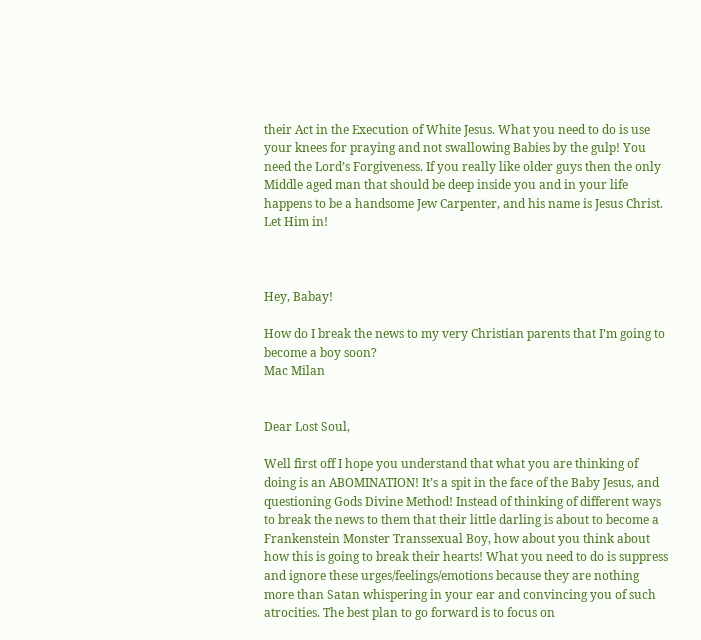their Act in the Execution of White Jesus. What you need to do is use your knees for praying and not swallowing Babies by the gulp! You need the Lord’s Forgiveness. If you really like older guys then the only Middle aged man that should be deep inside you and in your life happens to be a handsome Jew Carpenter, and his name is Jesus Christ. Let Him in!



Hey, Babay!

How do I break the news to my very Christian parents that I’m going to become a boy soon?
Mac Milan


Dear Lost Soul,

Well first off I hope you understand that what you are thinking of doing is an ABOMINATION! It’s a spit in the face of the Baby Jesus, and questioning Gods Divine Method! Instead of thinking of different ways to break the news to them that their little darling is about to become a Frankenstein Monster Transsexual Boy, how about you think about how this is going to break their hearts! What you need to do is suppress and ignore these urges/feelings/emotions because they are nothing more than Satan whispering in your ear and convincing you of such atrocities. The best plan to go forward is to focus on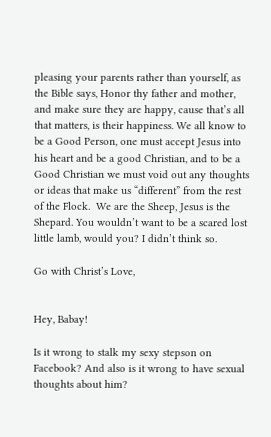pleasing your parents rather than yourself, as the Bible says, Honor thy father and mother, and make sure they are happy, cause that’s all that matters, is their happiness. We all know to be a Good Person, one must accept Jesus into his heart and be a good Christian, and to be a Good Christian we must void out any thoughts or ideas that make us “different” from the rest of the Flock.  We are the Sheep, Jesus is the Shepard. You wouldn’t want to be a scared lost little lamb, would you? I didn’t think so.

Go with Christ’s Love,


Hey, Babay!

Is it wrong to stalk my sexy stepson on Facebook? And also is it wrong to have sexual thoughts about him?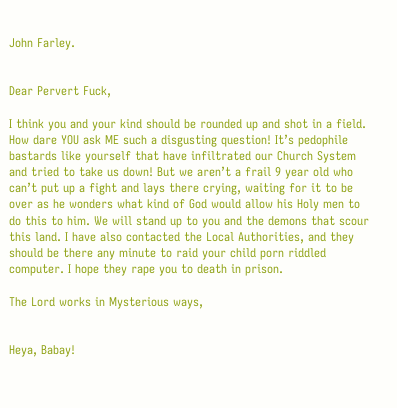John Farley.


Dear Pervert Fuck,

I think you and your kind should be rounded up and shot in a field. How dare YOU ask ME such a disgusting question! It’s pedophile bastards like yourself that have infiltrated our Church System and tried to take us down! But we aren’t a frail 9 year old who can’t put up a fight and lays there crying, waiting for it to be over as he wonders what kind of God would allow his Holy men to do this to him. We will stand up to you and the demons that scour this land. I have also contacted the Local Authorities, and they should be there any minute to raid your child porn riddled computer. I hope they rape you to death in prison.

The Lord works in Mysterious ways,


Heya, Babay!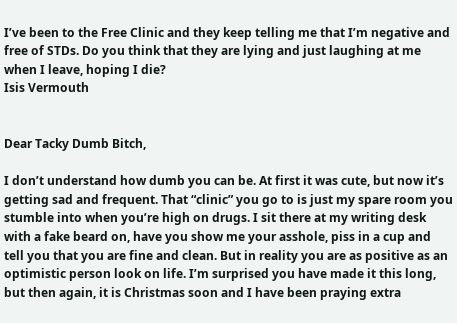I’ve been to the Free Clinic and they keep telling me that I’m negative and free of STDs. Do you think that they are lying and just laughing at me when I leave, hoping I die?
Isis Vermouth


Dear Tacky Dumb Bitch,

I don’t understand how dumb you can be. At first it was cute, but now it’s getting sad and frequent. That “clinic” you go to is just my spare room you stumble into when you’re high on drugs. I sit there at my writing desk with a fake beard on, have you show me your asshole, piss in a cup and tell you that you are fine and clean. But in reality you are as positive as an optimistic person look on life. I’m surprised you have made it this long, but then again, it is Christmas soon and I have been praying extra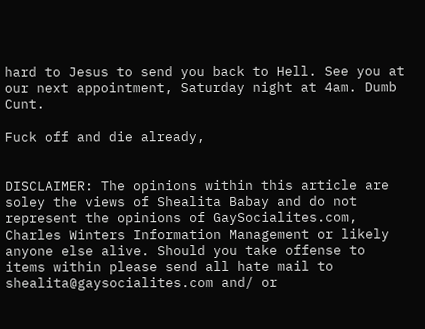hard to Jesus to send you back to Hell. See you at our next appointment, Saturday night at 4am. Dumb Cunt.

Fuck off and die already,


DISCLAIMER: The opinions within this article are soley the views of Shealita Babay and do not represent the opinions of GaySocialites.com, Charles Winters Information Management or likely anyone else alive. Should you take offense to items within please send all hate mail to shealita@gaysocialites.com and/ or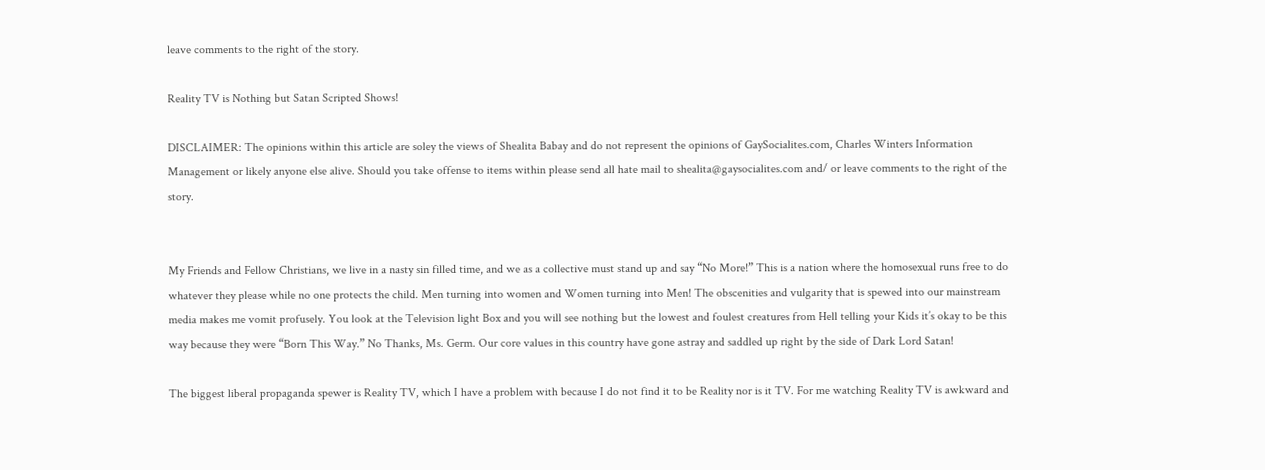leave comments to the right of the story.

Reality TV is Nothing but Satan Scripted Shows!

DISCLAIMER: The opinions within this article are soley the views of Shealita Babay and do not represent the opinions of GaySocialites.com, Charles Winters Information Management or likely anyone else alive. Should you take offense to items within please send all hate mail to shealita@gaysocialites.com and/ or leave comments to the right of the story.


My Friends and Fellow Christians, we live in a nasty sin filled time, and we as a collective must stand up and say “No More!” This is a nation where the homosexual runs free to do whatever they please while no one protects the child. Men turning into women and Women turning into Men! The obscenities and vulgarity that is spewed into our mainstream media makes me vomit profusely. You look at the Television light Box and you will see nothing but the lowest and foulest creatures from Hell telling your Kids it’s okay to be this way because they were “Born This Way.” No Thanks, Ms. Germ. Our core values in this country have gone astray and saddled up right by the side of Dark Lord Satan!

The biggest liberal propaganda spewer is Reality TV, which I have a problem with because I do not find it to be Reality nor is it TV. For me watching Reality TV is awkward and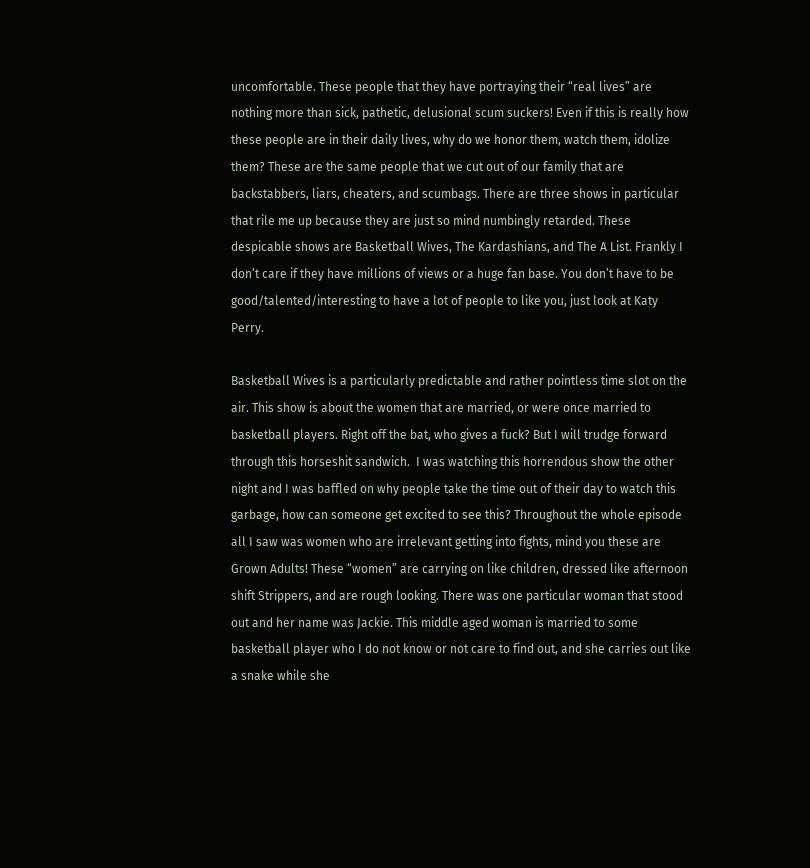uncomfortable. These people that they have portraying their “real lives” are nothing more than sick, pathetic, delusional scum suckers! Even if this is really how these people are in their daily lives, why do we honor them, watch them, idolize them? These are the same people that we cut out of our family that are backstabbers, liars, cheaters, and scumbags. There are three shows in particular that rile me up because they are just so mind numbingly retarded. These despicable shows are Basketball Wives, The Kardashians, and The A List. Frankly I don’t care if they have millions of views or a huge fan base. You don’t have to be good/talented/interesting to have a lot of people to like you, just look at Katy Perry.

Basketball Wives is a particularly predictable and rather pointless time slot on the air. This show is about the women that are married, or were once married to basketball players. Right off the bat, who gives a fuck? But I will trudge forward through this horseshit sandwich.  I was watching this horrendous show the other night and I was baffled on why people take the time out of their day to watch this garbage, how can someone get excited to see this? Throughout the whole episode all I saw was women who are irrelevant getting into fights, mind you these are Grown Adults! These “women” are carrying on like children, dressed like afternoon shift Strippers, and are rough looking. There was one particular woman that stood out and her name was Jackie. This middle aged woman is married to some basketball player who I do not know or not care to find out, and she carries out like a snake while she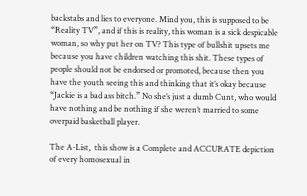backstabs and lies to everyone. Mind you, this is supposed to be “Reality TV”, and if this is reality, this woman is a sick despicable woman, so why put her on TV? This type of bullshit upsets me because you have children watching this shit. These types of people should not be endorsed or promoted, because then you have the youth seeing this and thinking that it’s okay because “Jackie is a bad ass bitch.” No she’s just a dumb Cunt, who would have nothing and be nothing if she weren’t married to some overpaid basketball player.

The A-List,  this show is a Complete and ACCURATE depiction of every homosexual in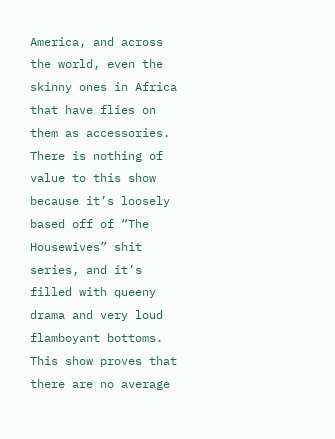America, and across the world, even the skinny ones in Africa that have flies on them as accessories. There is nothing of value to this show because it’s loosely based off of “The Housewives” shit series, and it’s filled with queeny drama and very loud flamboyant bottoms. This show proves that there are no average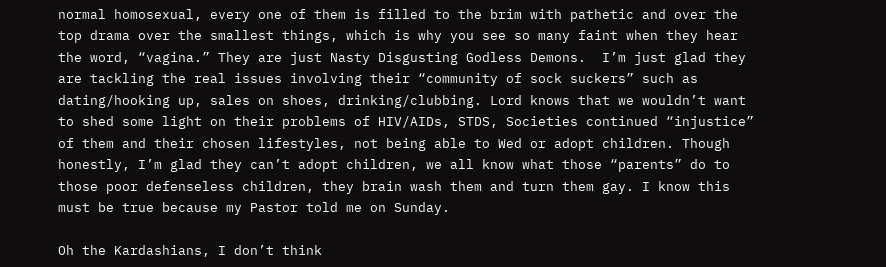normal homosexual, every one of them is filled to the brim with pathetic and over the top drama over the smallest things, which is why you see so many faint when they hear the word, “vagina.” They are just Nasty Disgusting Godless Demons.  I’m just glad they are tackling the real issues involving their “community of sock suckers” such as dating/hooking up, sales on shoes, drinking/clubbing. Lord knows that we wouldn’t want to shed some light on their problems of HIV/AIDs, STDS, Societies continued “injustice” of them and their chosen lifestyles, not being able to Wed or adopt children. Though honestly, I’m glad they can’t adopt children, we all know what those “parents” do to those poor defenseless children, they brain wash them and turn them gay. I know this must be true because my Pastor told me on Sunday.

Oh the Kardashians, I don’t think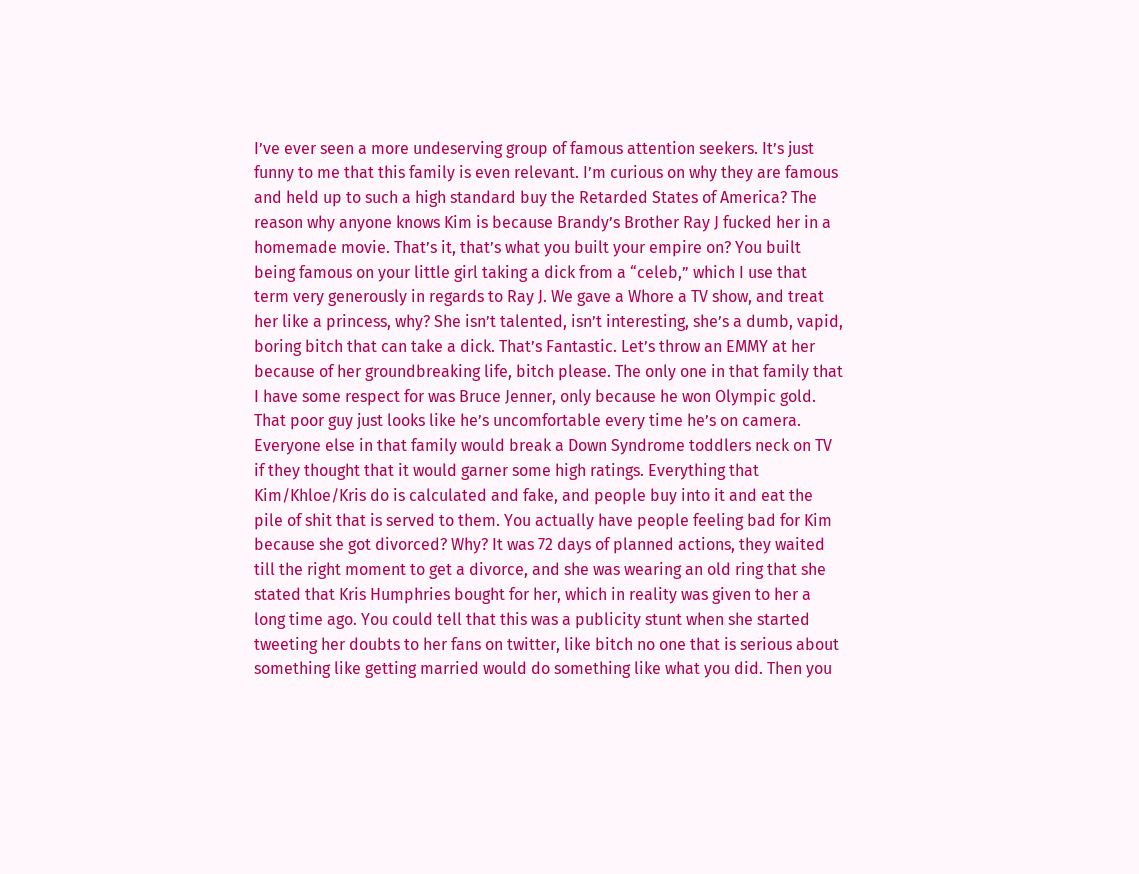I’ve ever seen a more undeserving group of famous attention seekers. It’s just funny to me that this family is even relevant. I’m curious on why they are famous and held up to such a high standard buy the Retarded States of America? The reason why anyone knows Kim is because Brandy’s Brother Ray J fucked her in a homemade movie. That’s it, that’s what you built your empire on? You built being famous on your little girl taking a dick from a “celeb,” which I use that term very generously in regards to Ray J. We gave a Whore a TV show, and treat her like a princess, why? She isn’t talented, isn’t interesting, she’s a dumb, vapid, boring bitch that can take a dick. That’s Fantastic. Let’s throw an EMMY at her because of her groundbreaking life, bitch please. The only one in that family that I have some respect for was Bruce Jenner, only because he won Olympic gold. That poor guy just looks like he’s uncomfortable every time he’s on camera.  Everyone else in that family would break a Down Syndrome toddlers neck on TV if they thought that it would garner some high ratings. Everything that Kim/Khloe/Kris do is calculated and fake, and people buy into it and eat the pile of shit that is served to them. You actually have people feeling bad for Kim because she got divorced? Why? It was 72 days of planned actions, they waited till the right moment to get a divorce, and she was wearing an old ring that she stated that Kris Humphries bought for her, which in reality was given to her a long time ago. You could tell that this was a publicity stunt when she started tweeting her doubts to her fans on twitter, like bitch no one that is serious about something like getting married would do something like what you did. Then you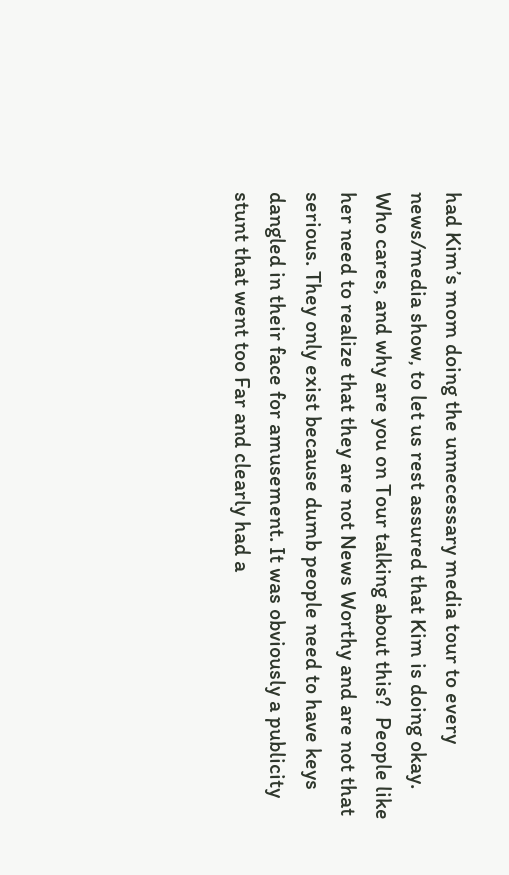had Kim’s mom doing the unnecessary media tour to every news/media show, to let us rest assured that Kim is doing okay. Who cares, and why are you on Tour talking about this?  People like her need to realize that they are not News Worthy and are not that serious. They only exist because dumb people need to have keys dangled in their face for amusement. It was obviously a publicity stunt that went too Far and clearly had a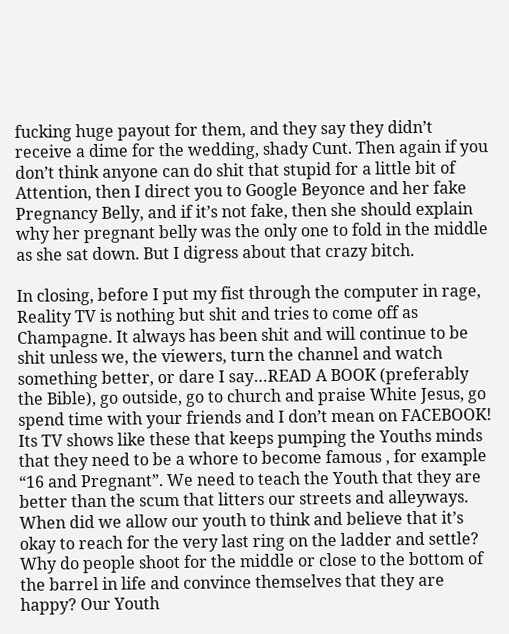fucking huge payout for them, and they say they didn’t receive a dime for the wedding, shady Cunt. Then again if you don’t think anyone can do shit that stupid for a little bit of Attention, then I direct you to Google Beyonce and her fake Pregnancy Belly, and if it’s not fake, then she should explain why her pregnant belly was the only one to fold in the middle as she sat down. But I digress about that crazy bitch.

In closing, before I put my fist through the computer in rage, Reality TV is nothing but shit and tries to come off as Champagne. It always has been shit and will continue to be shit unless we, the viewers, turn the channel and watch something better, or dare I say…READ A BOOK (preferably the Bible), go outside, go to church and praise White Jesus, go spend time with your friends and I don’t mean on FACEBOOK!  Its TV shows like these that keeps pumping the Youths minds that they need to be a whore to become famous , for example “16 and Pregnant”. We need to teach the Youth that they are better than the scum that litters our streets and alleyways. When did we allow our youth to think and believe that it’s okay to reach for the very last ring on the ladder and settle? Why do people shoot for the middle or close to the bottom of the barrel in life and convince themselves that they are happy? Our Youth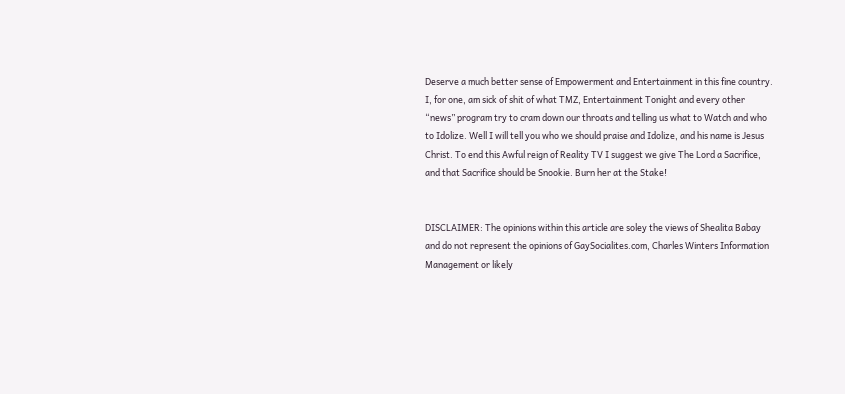Deserve a much better sense of Empowerment and Entertainment in this fine country. I, for one, am sick of shit of what TMZ, Entertainment Tonight and every other “news” program try to cram down our throats and telling us what to Watch and who to Idolize. Well I will tell you who we should praise and Idolize, and his name is Jesus Christ. To end this Awful reign of Reality TV I suggest we give The Lord a Sacrifice, and that Sacrifice should be Snookie. Burn her at the Stake!


DISCLAIMER: The opinions within this article are soley the views of Shealita Babay and do not represent the opinions of GaySocialites.com, Charles Winters Information Management or likely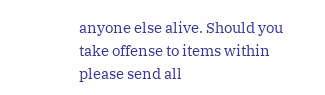anyone else alive. Should you take offense to items within please send all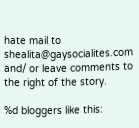hate mail to shealita@gaysocialites.com and/ or leave comments to the right of the story.

%d bloggers like this: